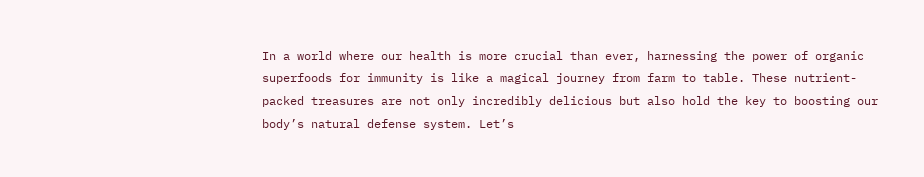In a world where our health is more crucial than ever, harnessing the power of organic superfoods for immunity is like a magical journey from farm to table. These nutrient-packed treasures are not only incredibly delicious but also hold the key to boosting our body’s natural defense system. Let’s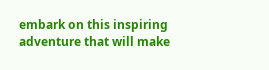embark on this inspiring adventure that will make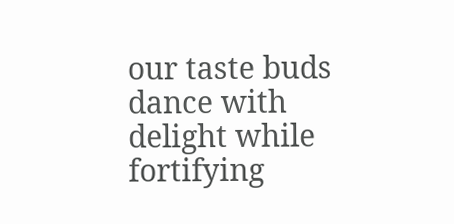our taste buds dance with delight while fortifying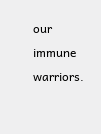our immune warriors.